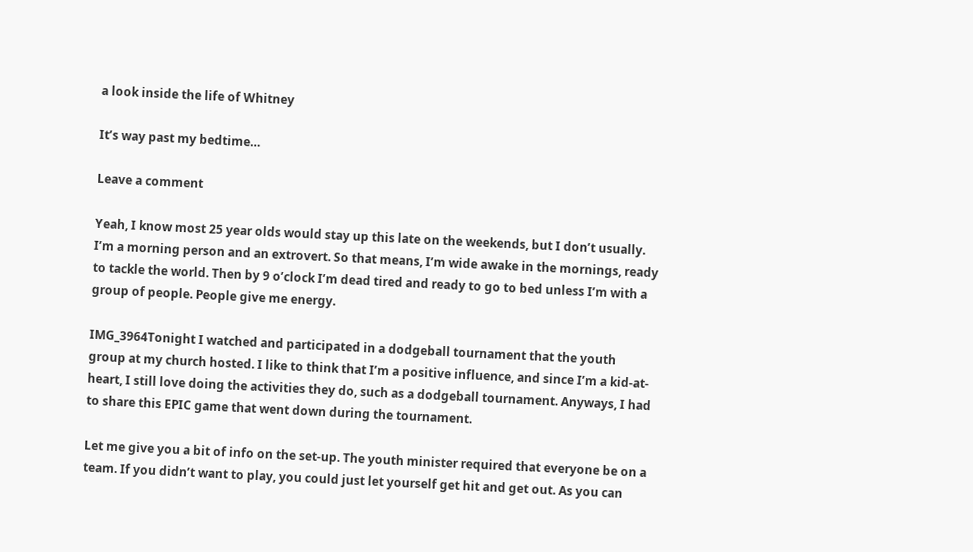a look inside the life of Whitney

It’s way past my bedtime…

Leave a comment

Yeah, I know most 25 year olds would stay up this late on the weekends, but I don’t usually. I’m a morning person and an extrovert. So that means, I’m wide awake in the mornings, ready to tackle the world. Then by 9 o’clock I’m dead tired and ready to go to bed unless I’m with a group of people. People give me energy.

IMG_3964Tonight I watched and participated in a dodgeball tournament that the youth group at my church hosted. I like to think that I’m a positive influence, and since I’m a kid-at-heart, I still love doing the activities they do, such as a dodgeball tournament. Anyways, I had to share this EPIC game that went down during the tournament.

Let me give you a bit of info on the set-up. The youth minister required that everyone be on a team. If you didn’t want to play, you could just let yourself get hit and get out. As you can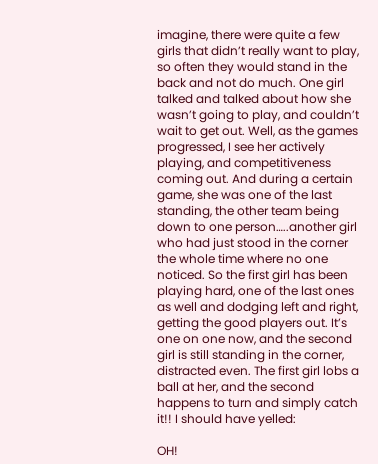imagine, there were quite a few girls that didn’t really want to play, so often they would stand in the back and not do much. One girl talked and talked about how she wasn’t going to play, and couldn’t wait to get out. Well, as the games progressed, I see her actively playing, and competitiveness coming out. And during a certain game, she was one of the last standing, the other team being down to one person…..another girl who had just stood in the corner the whole time where no one noticed. So the first girl has been playing hard, one of the last ones as well and dodging left and right, getting the good players out. It’s one on one now, and the second girl is still standing in the corner, distracted even. The first girl lobs a ball at her, and the second happens to turn and simply catch it!! I should have yelled:

OH!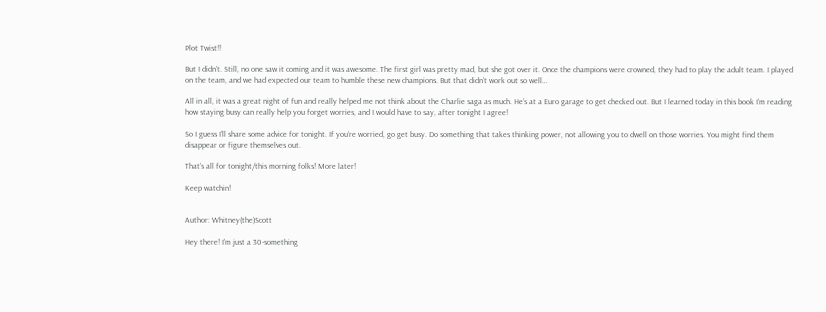Plot Twist!!

But I didn’t. Still, no one saw it coming and it was awesome. The first girl was pretty mad, but she got over it. Once the champions were crowned, they had to play the adult team. I played on the team, and we had expected our team to humble these new champions. But that didn’t work out so well…

All in all, it was a great night of fun and really helped me not think about the Charlie saga as much. He’s at a Euro garage to get checked out. But I learned today in this book I’m reading how staying busy can really help you forget worries, and I would have to say, after tonight I agree!

So I guess I’ll share some advice for tonight. If you’re worried, go get busy. Do something that takes thinking power, not allowing you to dwell on those worries. You might find them disappear or figure themselves out.

That’s all for tonight/this morning folks! More later!

Keep watchin!


Author: Whitney(the)Scott

Hey there! I'm just a 30-something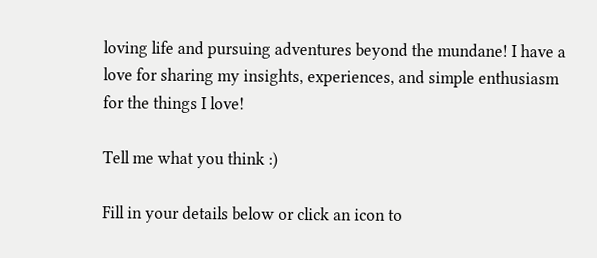loving life and pursuing adventures beyond the mundane! I have a love for sharing my insights, experiences, and simple enthusiasm for the things I love!

Tell me what you think :)

Fill in your details below or click an icon to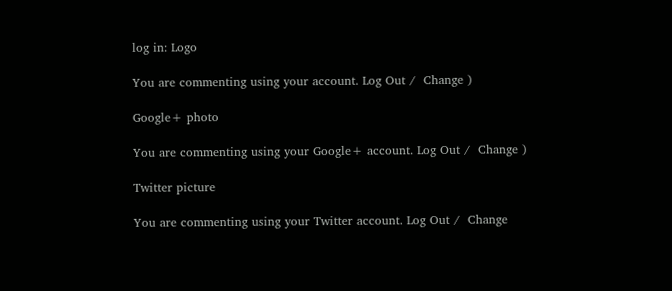log in: Logo

You are commenting using your account. Log Out /  Change )

Google+ photo

You are commenting using your Google+ account. Log Out /  Change )

Twitter picture

You are commenting using your Twitter account. Log Out /  Change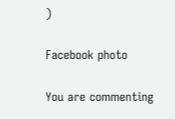)

Facebook photo

You are commenting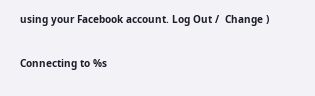using your Facebook account. Log Out /  Change )

Connecting to %s